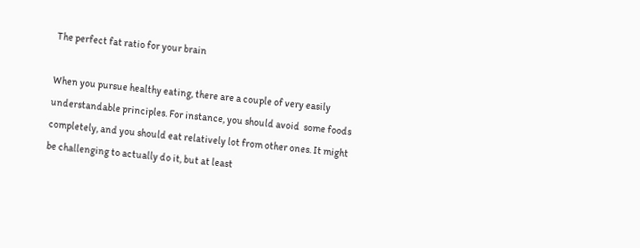The perfect fat ratio for your brain

When you pursue healthy eating, there are a couple of very easily understandable principles. For instance, you should avoid  some foods completely, and you should eat relatively lot from other ones. It might be challenging to actually do it, but at least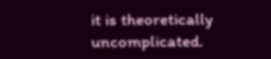it is theoretically uncomplicated.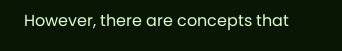However, there are concepts that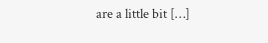are a little bit […]